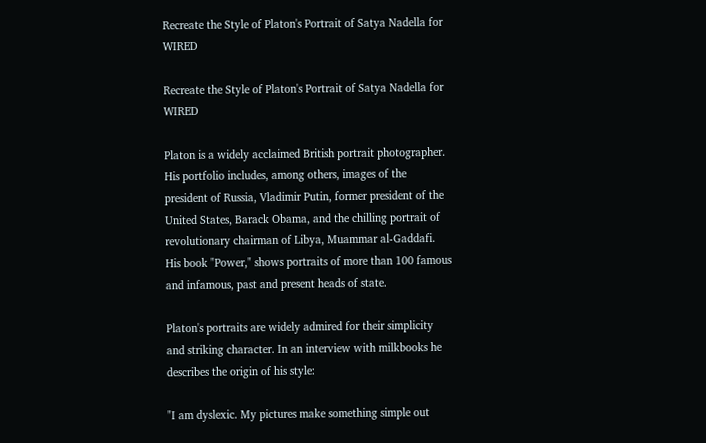Recreate the Style of Platon's Portrait of Satya Nadella for WIRED

Recreate the Style of Platon's Portrait of Satya Nadella for WIRED

Platon is a widely acclaimed British portrait photographer. His portfolio includes, among others, images of the president of Russia, Vladimir Putin, former president of the United States, Barack Obama, and the chilling portrait of revolutionary chairman of Libya, Muammar al-Gaddafi. His book "Power," shows portraits of more than 100 famous and infamous, past and present heads of state.

Platon's portraits are widely admired for their simplicity and striking character. In an interview with milkbooks he describes the origin of his style:

"I am dyslexic. My pictures make something simple out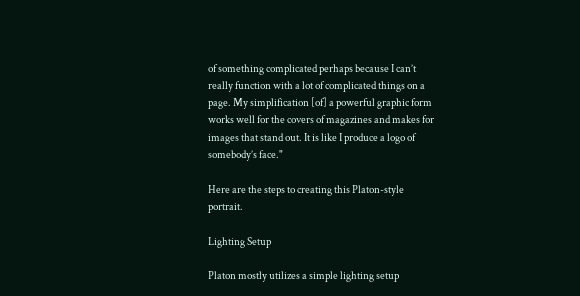of something complicated perhaps because I can’t really function with a lot of complicated things on a page. My simplification [of] a powerful graphic form works well for the covers of magazines and makes for images that stand out. It is like I produce a logo of somebody’s face."

Here are the steps to creating this Platon-style portrait.

Lighting Setup

Platon mostly utilizes a simple lighting setup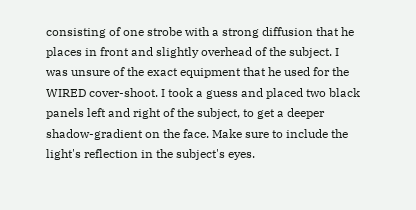consisting of one strobe with a strong diffusion that he places in front and slightly overhead of the subject. I was unsure of the exact equipment that he used for the WIRED cover-shoot. I took a guess and placed two black panels left and right of the subject, to get a deeper shadow-gradient on the face. Make sure to include the light's reflection in the subject's eyes.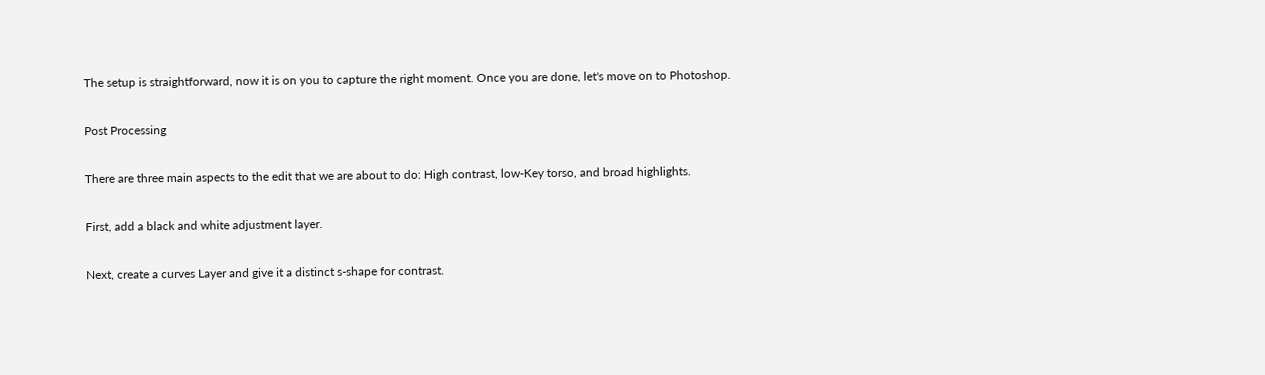The setup is straightforward, now it is on you to capture the right moment. Once you are done, let's move on to Photoshop.

Post Processing

There are three main aspects to the edit that we are about to do: High contrast, low-Key torso, and broad highlights.

First, add a black and white adjustment layer.

Next, create a curves Layer and give it a distinct s-shape for contrast.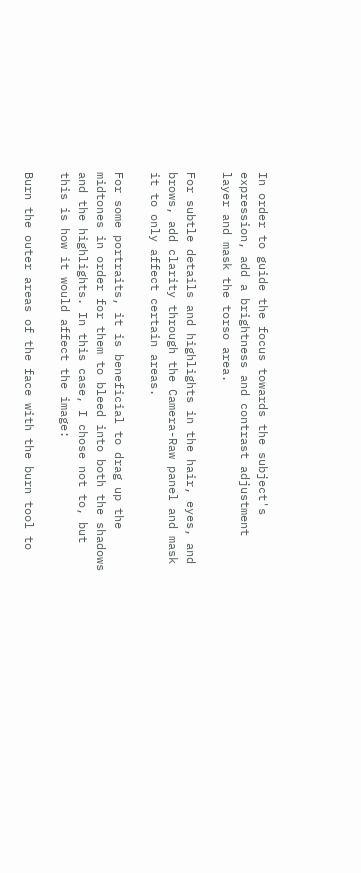In order to guide the focus towards the subject's expression, add a brightness and contrast adjustment layer and mask the torso area.

For subtle details and highlights in the hair, eyes, and brows, add clarity through the Camera-Raw panel and mask it to only affect certain areas.

For some portraits, it is beneficial to drag up the midtones in order for them to bleed into both the shadows and the highlights. In this case, I chose not to, but this is how it would affect the image:

Burn the outer areas of the face with the burn tool to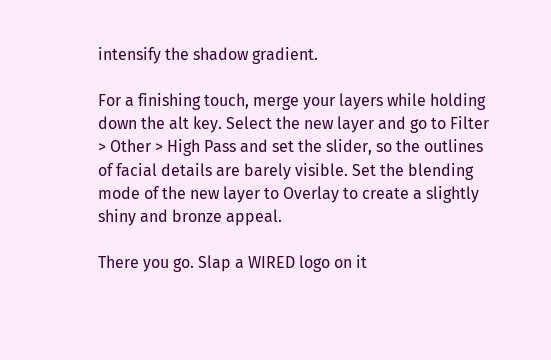intensify the shadow gradient.

For a finishing touch, merge your layers while holding down the alt key. Select the new layer and go to Filter > Other > High Pass and set the slider, so the outlines of facial details are barely visible. Set the blending mode of the new layer to Overlay to create a slightly shiny and bronze appeal.

There you go. Slap a WIRED logo on it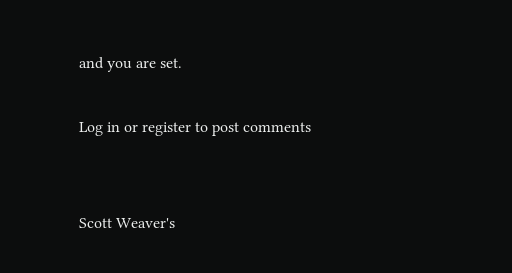and you are set.

Log in or register to post comments


Scott Weaver's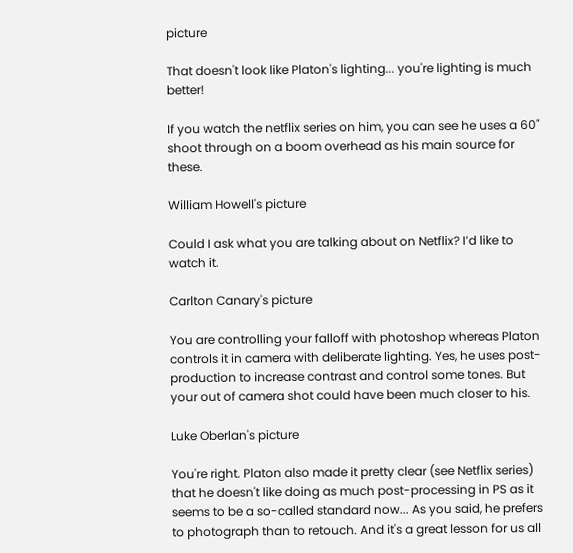picture

That doesn't look like Platon's lighting... you're lighting is much better!

If you watch the netflix series on him, you can see he uses a 60" shoot through on a boom overhead as his main source for these.

William Howell's picture

Could I ask what you are talking about on Netflix? I’d like to watch it.

Carlton Canary's picture

You are controlling your falloff with photoshop whereas Platon controls it in camera with deliberate lighting. Yes, he uses post-production to increase contrast and control some tones. But your out of camera shot could have been much closer to his.

Luke Oberlan's picture

You're right. Platon also made it pretty clear (see Netflix series) that he doesn't like doing as much post-processing in PS as it seems to be a so-called standard now... As you said, he prefers to photograph than to retouch. And it's a great lesson for us all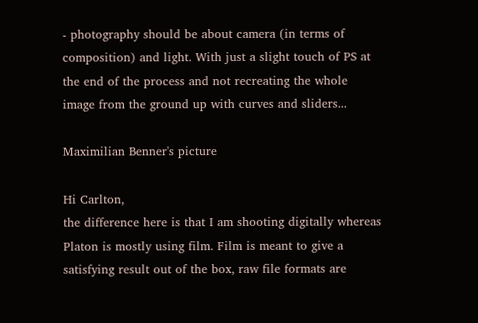- photography should be about camera (in terms of composition) and light. With just a slight touch of PS at the end of the process and not recreating the whole image from the ground up with curves and sliders...

Maximilian Benner's picture

Hi Carlton,
the difference here is that I am shooting digitally whereas Platon is mostly using film. Film is meant to give a satisfying result out of the box, raw file formats are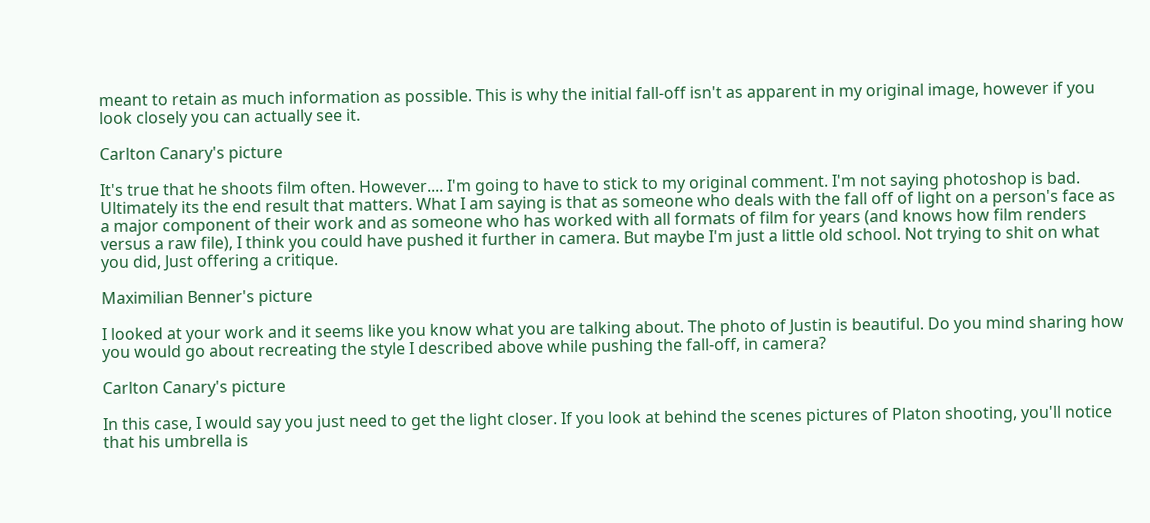meant to retain as much information as possible. This is why the initial fall-off isn't as apparent in my original image, however if you look closely you can actually see it.

Carlton Canary's picture

It's true that he shoots film often. However.... I'm going to have to stick to my original comment. I'm not saying photoshop is bad. Ultimately its the end result that matters. What I am saying is that as someone who deals with the fall off of light on a person's face as a major component of their work and as someone who has worked with all formats of film for years (and knows how film renders versus a raw file), I think you could have pushed it further in camera. But maybe I'm just a little old school. Not trying to shit on what you did, Just offering a critique.

Maximilian Benner's picture

I looked at your work and it seems like you know what you are talking about. The photo of Justin is beautiful. Do you mind sharing how you would go about recreating the style I described above while pushing the fall-off, in camera?

Carlton Canary's picture

In this case, I would say you just need to get the light closer. If you look at behind the scenes pictures of Platon shooting, you'll notice that his umbrella is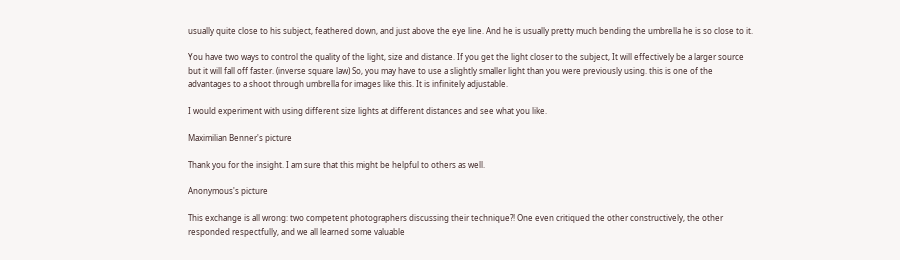usually quite close to his subject, feathered down, and just above the eye line. And he is usually pretty much bending the umbrella he is so close to it.

You have two ways to control the quality of the light, size and distance. If you get the light closer to the subject, It will effectively be a larger source but it will fall off faster. (inverse square law) So, you may have to use a slightly smaller light than you were previously using. this is one of the advantages to a shoot through umbrella for images like this. It is infinitely adjustable.

I would experiment with using different size lights at different distances and see what you like.

Maximilian Benner's picture

Thank you for the insight. I am sure that this might be helpful to others as well.

Anonymous's picture

This exchange is all wrong: two competent photographers discussing their technique?! One even critiqued the other constructively, the other responded respectfully, and we all learned some valuable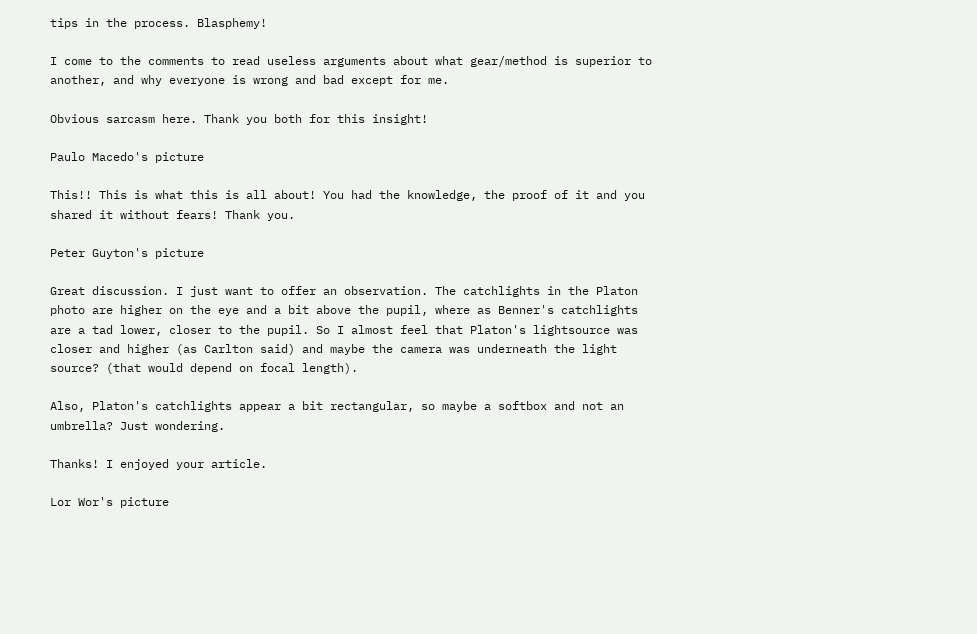tips in the process. Blasphemy!

I come to the comments to read useless arguments about what gear/method is superior to another, and why everyone is wrong and bad except for me.

Obvious sarcasm here. Thank you both for this insight!

Paulo Macedo's picture

This!! This is what this is all about! You had the knowledge, the proof of it and you shared it without fears! Thank you.

Peter Guyton's picture

Great discussion. I just want to offer an observation. The catchlights in the Platon photo are higher on the eye and a bit above the pupil, where as Benner's catchlights are a tad lower, closer to the pupil. So I almost feel that Platon's lightsource was closer and higher (as Carlton said) and maybe the camera was underneath the light source? (that would depend on focal length).

Also, Platon's catchlights appear a bit rectangular, so maybe a softbox and not an umbrella? Just wondering.

Thanks! I enjoyed your article.

Lor Wor's picture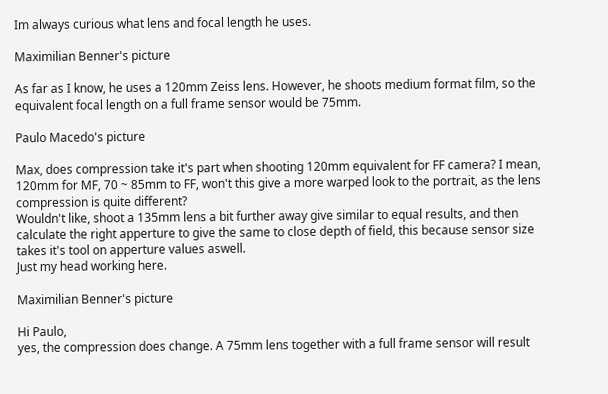Im always curious what lens and focal length he uses.

Maximilian Benner's picture

As far as I know, he uses a 120mm Zeiss lens. However, he shoots medium format film, so the equivalent focal length on a full frame sensor would be 75mm.

Paulo Macedo's picture

Max, does compression take it's part when shooting 120mm equivalent for FF camera? I mean, 120mm for MF, 70 ~ 85mm to FF, won't this give a more warped look to the portrait, as the lens compression is quite different?
Wouldn't like, shoot a 135mm lens a bit further away give similar to equal results, and then calculate the right apperture to give the same to close depth of field, this because sensor size takes it's tool on apperture values aswell.
Just my head working here.

Maximilian Benner's picture

Hi Paulo,
yes, the compression does change. A 75mm lens together with a full frame sensor will result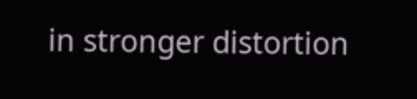in stronger distortion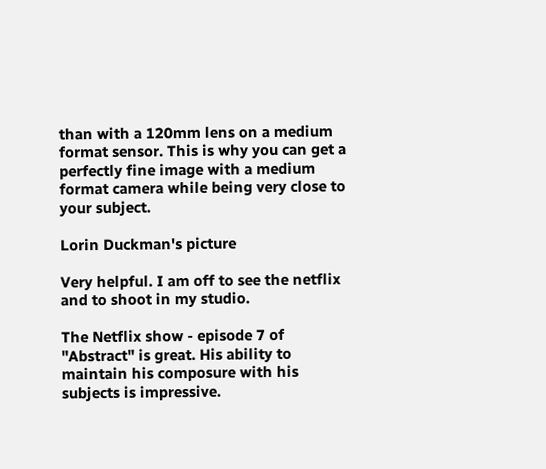than with a 120mm lens on a medium format sensor. This is why you can get a perfectly fine image with a medium format camera while being very close to your subject.

Lorin Duckman's picture

Very helpful. I am off to see the netflix and to shoot in my studio.

The Netflix show - episode 7 of "Abstract" is great. His ability to maintain his composure with his subjects is impressive.